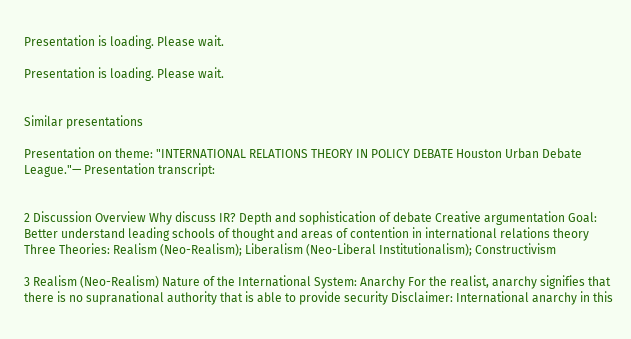Presentation is loading. Please wait.

Presentation is loading. Please wait.


Similar presentations

Presentation on theme: "INTERNATIONAL RELATIONS THEORY IN POLICY DEBATE Houston Urban Debate League."— Presentation transcript:


2 Discussion Overview Why discuss IR? Depth and sophistication of debate Creative argumentation Goal: Better understand leading schools of thought and areas of contention in international relations theory Three Theories: Realism (Neo-Realism); Liberalism (Neo-Liberal Institutionalism); Constructivism

3 Realism (Neo-Realism) Nature of the International System: Anarchy For the realist, anarchy signifies that there is no supranational authority that is able to provide security Disclaimer: International anarchy in this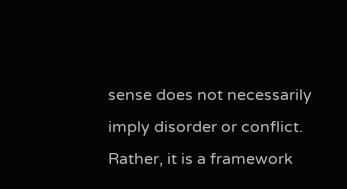sense does not necessarily imply disorder or conflict. Rather, it is a framework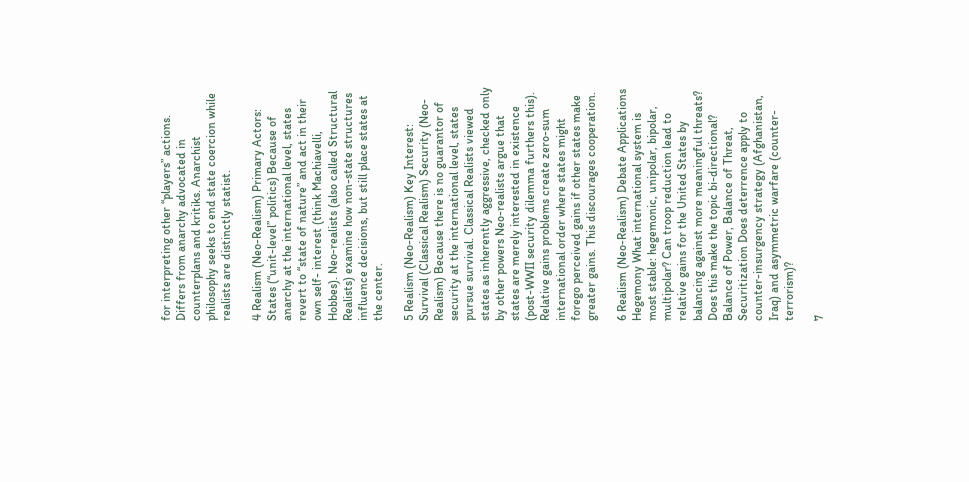for interpreting other “players” actions. Differs from anarchy advocated in counterplans and kritiks. Anarchist philosophy seeks to end state coercion while realists are distinctly statist.

4 Realism (Neo-Realism) Primary Actors: States (“unit-level” politics) Because of anarchy at the international level, states revert to “state of nature” and act in their own self- interest (think Machiavelli, Hobbes). Neo-realists (also called Structural Realists) examine how non-state structures influence decisions, but still place states at the center.

5 Realism (Neo-Realism) Key Interest: Survival (Classical Realism) Security (Neo-Realism) Because there is no guarantor of security at the international level, states pursue survival. Classical Realists viewed states as inherently aggressive, checked only by other powers Neo-realists argue that states are merely interested in existence (post-WWII security dilemma furthers this). Relative gains problems create zero-sum international order where states might forego perceived gains if other states make greater gains. This discourages cooperation.

6 Realism (Neo-Realism) Debate Applications Hegemony What international system is most stable: hegemonic, unipolar, bipolar, multipolar? Can troop reduction lead to relative gains for the United States by balancing against more meaningful threats? Does this make the topic bi-directional? Balance of Power, Balance of Threat, Securitization Does deterrence apply to counter-insurgency strategy (Afghanistan, Iraq) and asymmetric warfare (counter- terrorism)?

7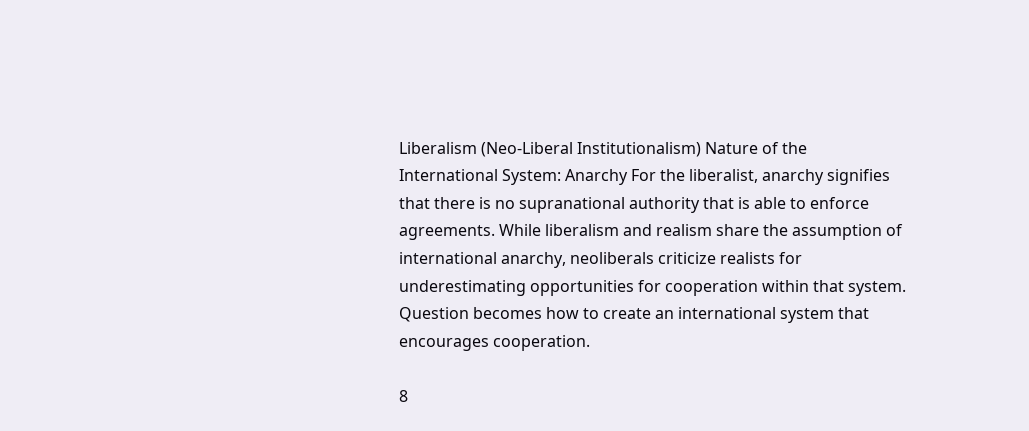Liberalism (Neo-Liberal Institutionalism) Nature of the International System: Anarchy For the liberalist, anarchy signifies that there is no supranational authority that is able to enforce agreements. While liberalism and realism share the assumption of international anarchy, neoliberals criticize realists for underestimating opportunities for cooperation within that system. Question becomes how to create an international system that encourages cooperation.

8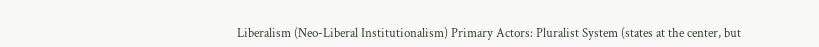Liberalism (Neo-Liberal Institutionalism) Primary Actors: Pluralist System (states at the center, but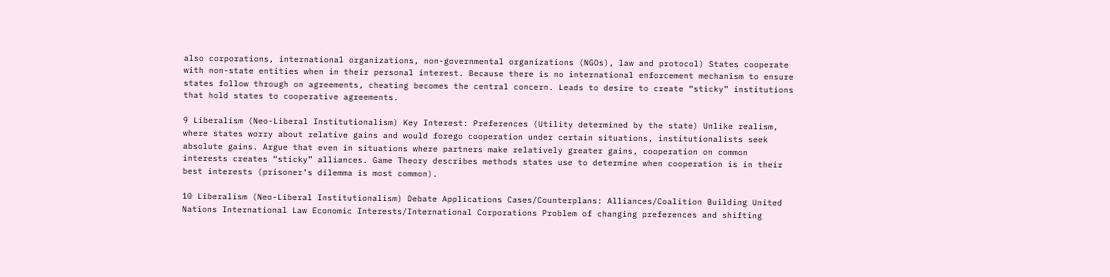also corporations, international organizations, non-governmental organizations (NGOs), law and protocol) States cooperate with non-state entities when in their personal interest. Because there is no international enforcement mechanism to ensure states follow through on agreements, cheating becomes the central concern. Leads to desire to create “sticky” institutions that hold states to cooperative agreements.

9 Liberalism (Neo-Liberal Institutionalism) Key Interest: Preferences (Utility determined by the state) Unlike realism, where states worry about relative gains and would forego cooperation under certain situations, institutionalists seek absolute gains. Argue that even in situations where partners make relatively greater gains, cooperation on common interests creates “sticky” alliances. Game Theory describes methods states use to determine when cooperation is in their best interests (prisoner’s dilemma is most common).

10 Liberalism (Neo-Liberal Institutionalism) Debate Applications Cases/Counterplans: Alliances/Coalition Building United Nations International Law Economic Interests/International Corporations Problem of changing preferences and shifting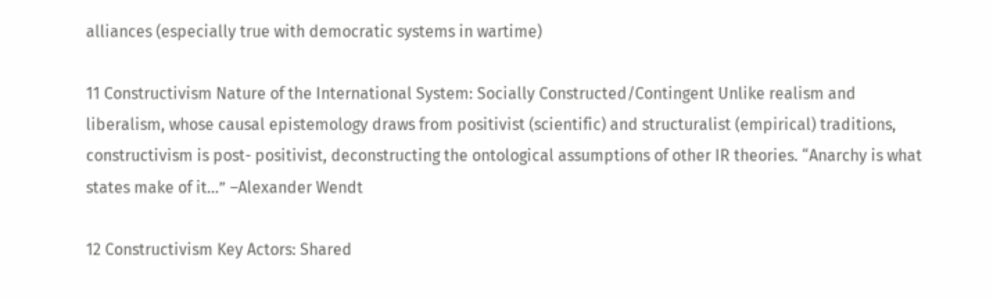alliances (especially true with democratic systems in wartime)

11 Constructivism Nature of the International System: Socially Constructed/Contingent Unlike realism and liberalism, whose causal epistemology draws from positivist (scientific) and structuralist (empirical) traditions, constructivism is post- positivist, deconstructing the ontological assumptions of other IR theories. “Anarchy is what states make of it…” –Alexander Wendt

12 Constructivism Key Actors: Shared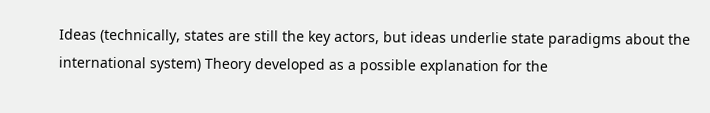Ideas (technically, states are still the key actors, but ideas underlie state paradigms about the international system) Theory developed as a possible explanation for the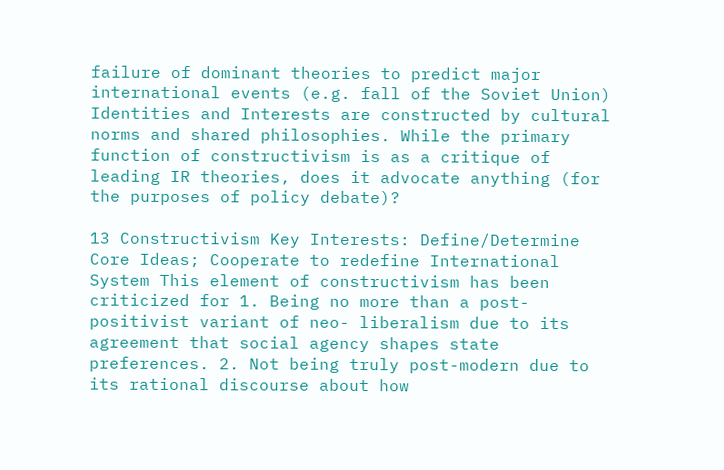failure of dominant theories to predict major international events (e.g. fall of the Soviet Union) Identities and Interests are constructed by cultural norms and shared philosophies. While the primary function of constructivism is as a critique of leading IR theories, does it advocate anything (for the purposes of policy debate)?

13 Constructivism Key Interests: Define/Determine Core Ideas; Cooperate to redefine International System This element of constructivism has been criticized for 1. Being no more than a post-positivist variant of neo- liberalism due to its agreement that social agency shapes state preferences. 2. Not being truly post-modern due to its rational discourse about how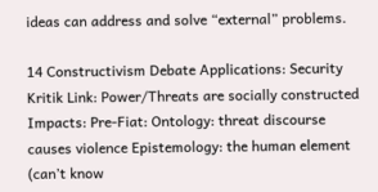ideas can address and solve “external” problems.

14 Constructivism Debate Applications: Security Kritik Link: Power/Threats are socially constructed Impacts: Pre-Fiat: Ontology: threat discourse causes violence Epistemology: the human element (can’t know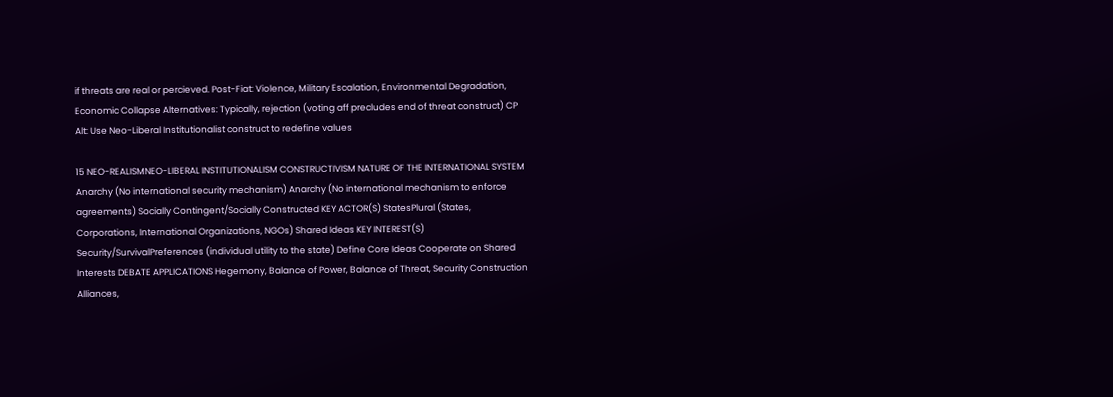if threats are real or percieved. Post-Fiat: Violence, Military Escalation, Environmental Degradation, Economic Collapse Alternatives: Typically, rejection (voting aff precludes end of threat construct) CP Alt: Use Neo-Liberal Institutionalist construct to redefine values

15 NEO-REALISMNEO-LIBERAL INSTITUTIONALISM CONSTRUCTIVISM NATURE OF THE INTERNATIONAL SYSTEM Anarchy (No international security mechanism) Anarchy (No international mechanism to enforce agreements) Socially Contingent/Socially Constructed KEY ACTOR(S) StatesPlural (States, Corporations, International Organizations, NGOs) Shared Ideas KEY INTEREST(S) Security/SurvivalPreferences (individual utility to the state) Define Core Ideas Cooperate on Shared Interests DEBATE APPLICATIONS Hegemony, Balance of Power, Balance of Threat, Security Construction Alliances,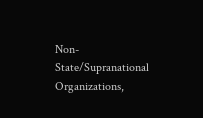Non- State/Supranational Organizations,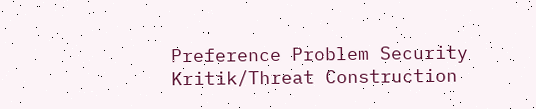Preference Problem Security Kritik/Threat Construction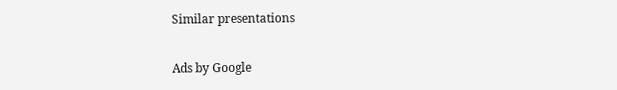Similar presentations

Ads by Google